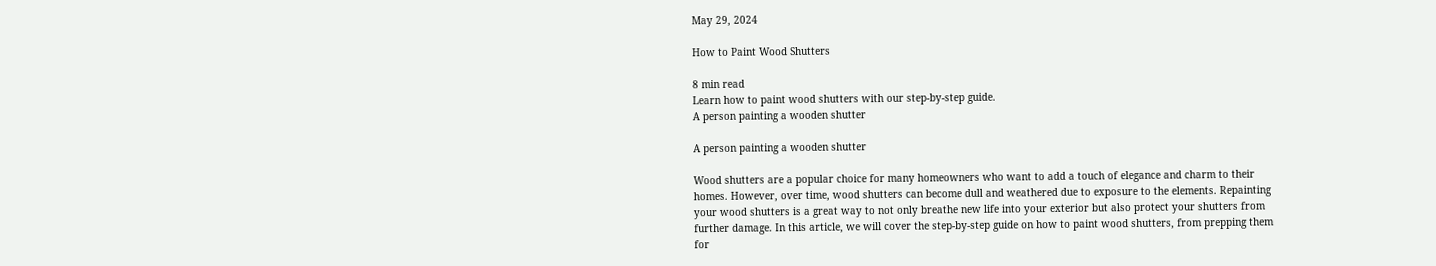May 29, 2024

How to Paint Wood Shutters

8 min read
Learn how to paint wood shutters with our step-by-step guide.
A person painting a wooden shutter

A person painting a wooden shutter

Wood shutters are a popular choice for many homeowners who want to add a touch of elegance and charm to their homes. However, over time, wood shutters can become dull and weathered due to exposure to the elements. Repainting your wood shutters is a great way to not only breathe new life into your exterior but also protect your shutters from further damage. In this article, we will cover the step-by-step guide on how to paint wood shutters, from prepping them for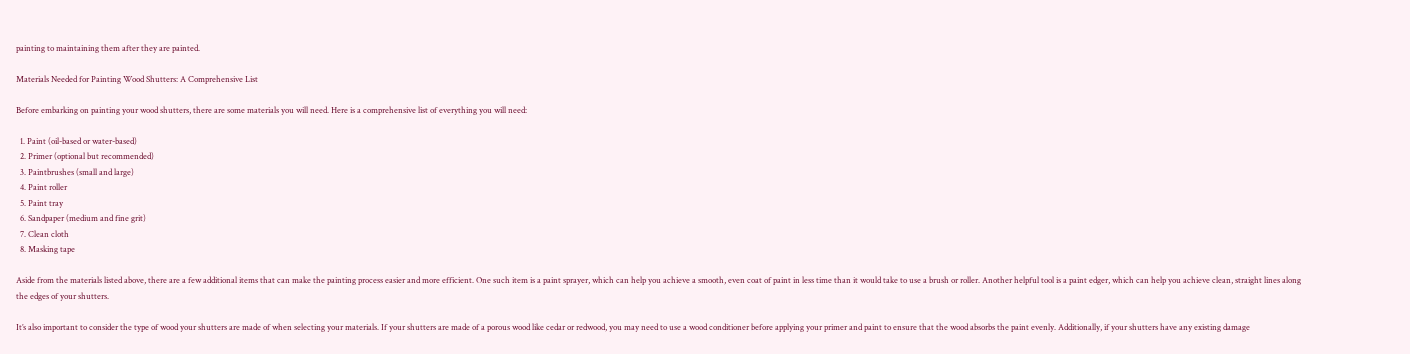painting to maintaining them after they are painted.

Materials Needed for Painting Wood Shutters: A Comprehensive List

Before embarking on painting your wood shutters, there are some materials you will need. Here is a comprehensive list of everything you will need:

  1. Paint (oil-based or water-based)
  2. Primer (optional but recommended)
  3. Paintbrushes (small and large)
  4. Paint roller
  5. Paint tray
  6. Sandpaper (medium and fine grit)
  7. Clean cloth
  8. Masking tape

Aside from the materials listed above, there are a few additional items that can make the painting process easier and more efficient. One such item is a paint sprayer, which can help you achieve a smooth, even coat of paint in less time than it would take to use a brush or roller. Another helpful tool is a paint edger, which can help you achieve clean, straight lines along the edges of your shutters.

It’s also important to consider the type of wood your shutters are made of when selecting your materials. If your shutters are made of a porous wood like cedar or redwood, you may need to use a wood conditioner before applying your primer and paint to ensure that the wood absorbs the paint evenly. Additionally, if your shutters have any existing damage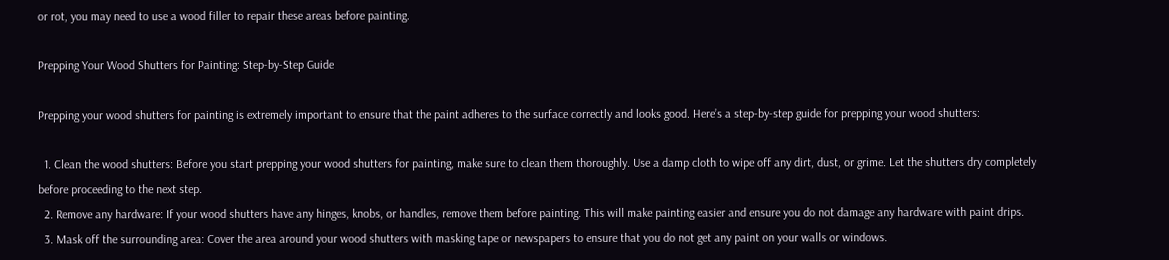or rot, you may need to use a wood filler to repair these areas before painting.

Prepping Your Wood Shutters for Painting: Step-by-Step Guide

Prepping your wood shutters for painting is extremely important to ensure that the paint adheres to the surface correctly and looks good. Here’s a step-by-step guide for prepping your wood shutters:

  1. Clean the wood shutters: Before you start prepping your wood shutters for painting, make sure to clean them thoroughly. Use a damp cloth to wipe off any dirt, dust, or grime. Let the shutters dry completely before proceeding to the next step.
  2. Remove any hardware: If your wood shutters have any hinges, knobs, or handles, remove them before painting. This will make painting easier and ensure you do not damage any hardware with paint drips.
  3. Mask off the surrounding area: Cover the area around your wood shutters with masking tape or newspapers to ensure that you do not get any paint on your walls or windows.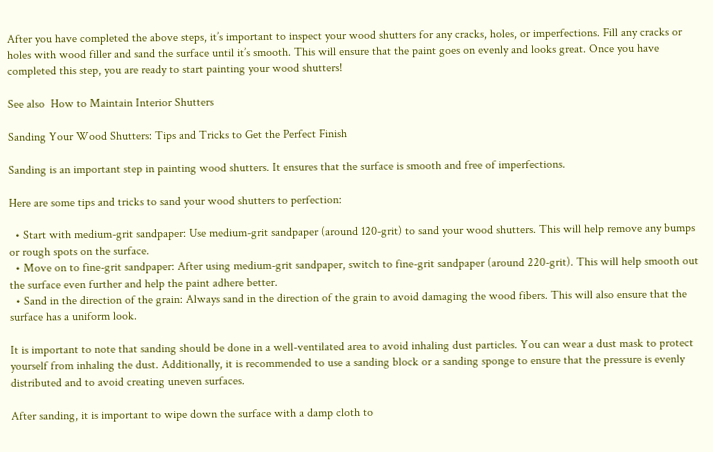After you have completed the above steps, it’s important to inspect your wood shutters for any cracks, holes, or imperfections. Fill any cracks or holes with wood filler and sand the surface until it’s smooth. This will ensure that the paint goes on evenly and looks great. Once you have completed this step, you are ready to start painting your wood shutters!

See also  How to Maintain Interior Shutters

Sanding Your Wood Shutters: Tips and Tricks to Get the Perfect Finish

Sanding is an important step in painting wood shutters. It ensures that the surface is smooth and free of imperfections.

Here are some tips and tricks to sand your wood shutters to perfection:

  • Start with medium-grit sandpaper: Use medium-grit sandpaper (around 120-grit) to sand your wood shutters. This will help remove any bumps or rough spots on the surface.
  • Move on to fine-grit sandpaper: After using medium-grit sandpaper, switch to fine-grit sandpaper (around 220-grit). This will help smooth out the surface even further and help the paint adhere better.
  • Sand in the direction of the grain: Always sand in the direction of the grain to avoid damaging the wood fibers. This will also ensure that the surface has a uniform look.

It is important to note that sanding should be done in a well-ventilated area to avoid inhaling dust particles. You can wear a dust mask to protect yourself from inhaling the dust. Additionally, it is recommended to use a sanding block or a sanding sponge to ensure that the pressure is evenly distributed and to avoid creating uneven surfaces.

After sanding, it is important to wipe down the surface with a damp cloth to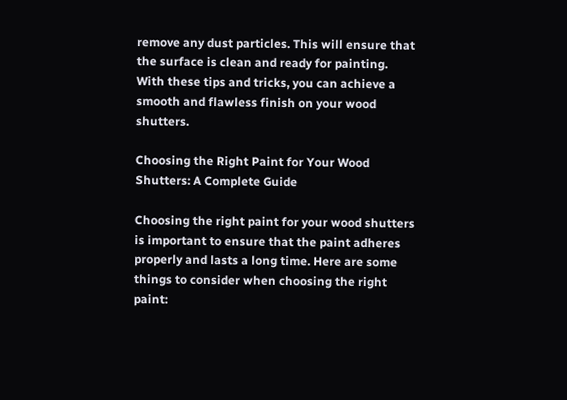remove any dust particles. This will ensure that the surface is clean and ready for painting. With these tips and tricks, you can achieve a smooth and flawless finish on your wood shutters.

Choosing the Right Paint for Your Wood Shutters: A Complete Guide

Choosing the right paint for your wood shutters is important to ensure that the paint adheres properly and lasts a long time. Here are some things to consider when choosing the right paint: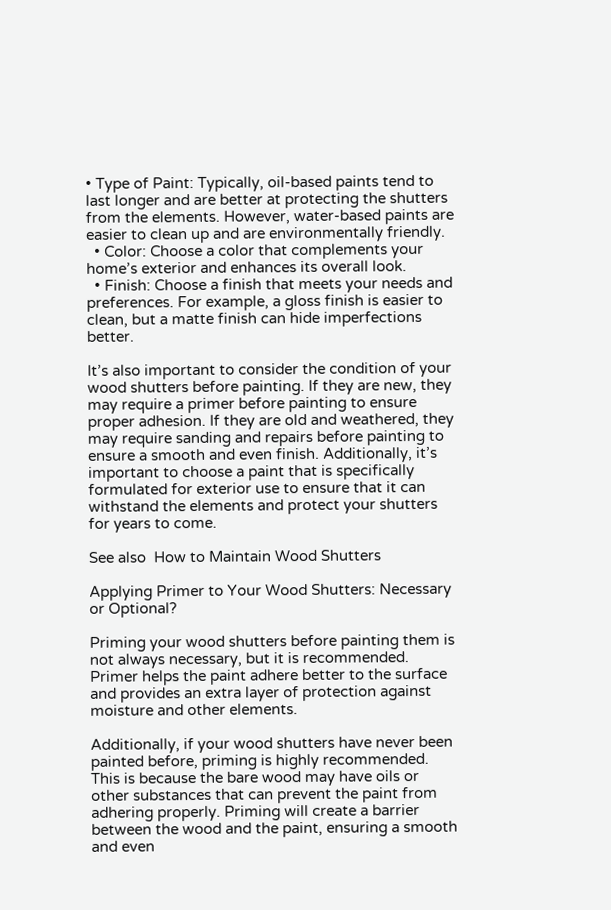• Type of Paint: Typically, oil-based paints tend to last longer and are better at protecting the shutters from the elements. However, water-based paints are easier to clean up and are environmentally friendly.
  • Color: Choose a color that complements your home’s exterior and enhances its overall look.
  • Finish: Choose a finish that meets your needs and preferences. For example, a gloss finish is easier to clean, but a matte finish can hide imperfections better.

It’s also important to consider the condition of your wood shutters before painting. If they are new, they may require a primer before painting to ensure proper adhesion. If they are old and weathered, they may require sanding and repairs before painting to ensure a smooth and even finish. Additionally, it’s important to choose a paint that is specifically formulated for exterior use to ensure that it can withstand the elements and protect your shutters for years to come.

See also  How to Maintain Wood Shutters

Applying Primer to Your Wood Shutters: Necessary or Optional?

Priming your wood shutters before painting them is not always necessary, but it is recommended. Primer helps the paint adhere better to the surface and provides an extra layer of protection against moisture and other elements.

Additionally, if your wood shutters have never been painted before, priming is highly recommended. This is because the bare wood may have oils or other substances that can prevent the paint from adhering properly. Priming will create a barrier between the wood and the paint, ensuring a smooth and even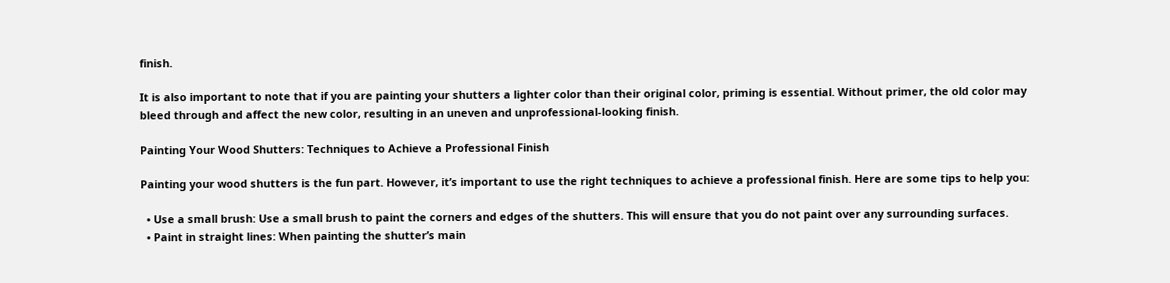finish.

It is also important to note that if you are painting your shutters a lighter color than their original color, priming is essential. Without primer, the old color may bleed through and affect the new color, resulting in an uneven and unprofessional-looking finish.

Painting Your Wood Shutters: Techniques to Achieve a Professional Finish

Painting your wood shutters is the fun part. However, it’s important to use the right techniques to achieve a professional finish. Here are some tips to help you:

  • Use a small brush: Use a small brush to paint the corners and edges of the shutters. This will ensure that you do not paint over any surrounding surfaces.
  • Paint in straight lines: When painting the shutter’s main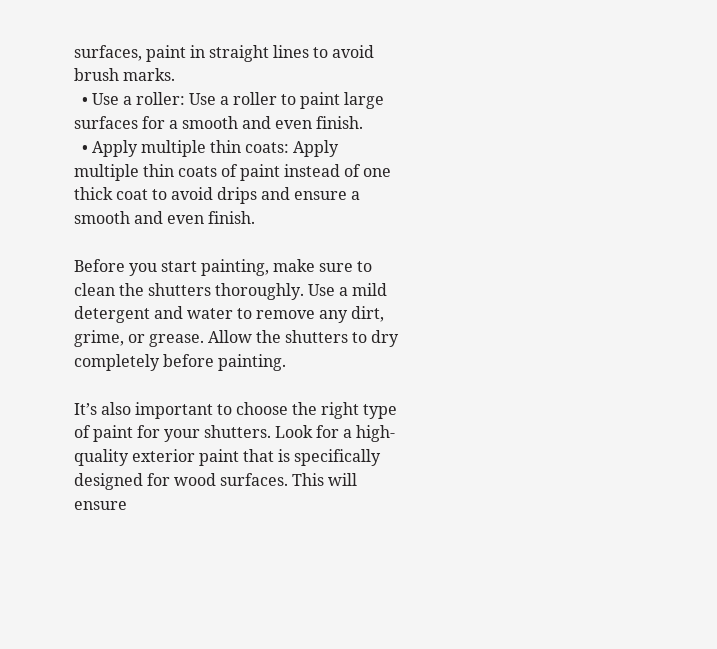surfaces, paint in straight lines to avoid brush marks.
  • Use a roller: Use a roller to paint large surfaces for a smooth and even finish.
  • Apply multiple thin coats: Apply multiple thin coats of paint instead of one thick coat to avoid drips and ensure a smooth and even finish.

Before you start painting, make sure to clean the shutters thoroughly. Use a mild detergent and water to remove any dirt, grime, or grease. Allow the shutters to dry completely before painting.

It’s also important to choose the right type of paint for your shutters. Look for a high-quality exterior paint that is specifically designed for wood surfaces. This will ensure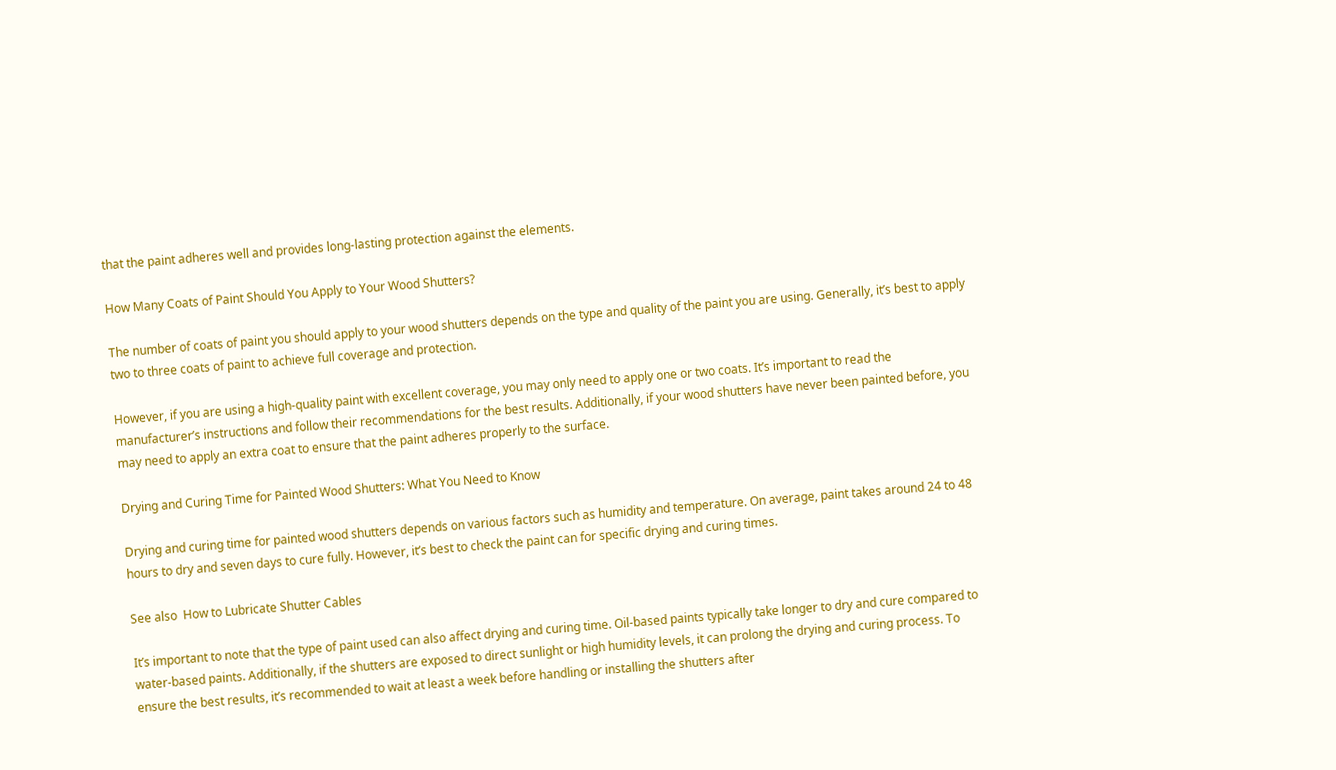that the paint adheres well and provides long-lasting protection against the elements.

How Many Coats of Paint Should You Apply to Your Wood Shutters?

The number of coats of paint you should apply to your wood shutters depends on the type and quality of the paint you are using. Generally, it’s best to apply two to three coats of paint to achieve full coverage and protection.

However, if you are using a high-quality paint with excellent coverage, you may only need to apply one or two coats. It’s important to read the manufacturer’s instructions and follow their recommendations for the best results. Additionally, if your wood shutters have never been painted before, you may need to apply an extra coat to ensure that the paint adheres properly to the surface.

Drying and Curing Time for Painted Wood Shutters: What You Need to Know

Drying and curing time for painted wood shutters depends on various factors such as humidity and temperature. On average, paint takes around 24 to 48 hours to dry and seven days to cure fully. However, it’s best to check the paint can for specific drying and curing times.

See also  How to Lubricate Shutter Cables

It’s important to note that the type of paint used can also affect drying and curing time. Oil-based paints typically take longer to dry and cure compared to water-based paints. Additionally, if the shutters are exposed to direct sunlight or high humidity levels, it can prolong the drying and curing process. To ensure the best results, it’s recommended to wait at least a week before handling or installing the shutters after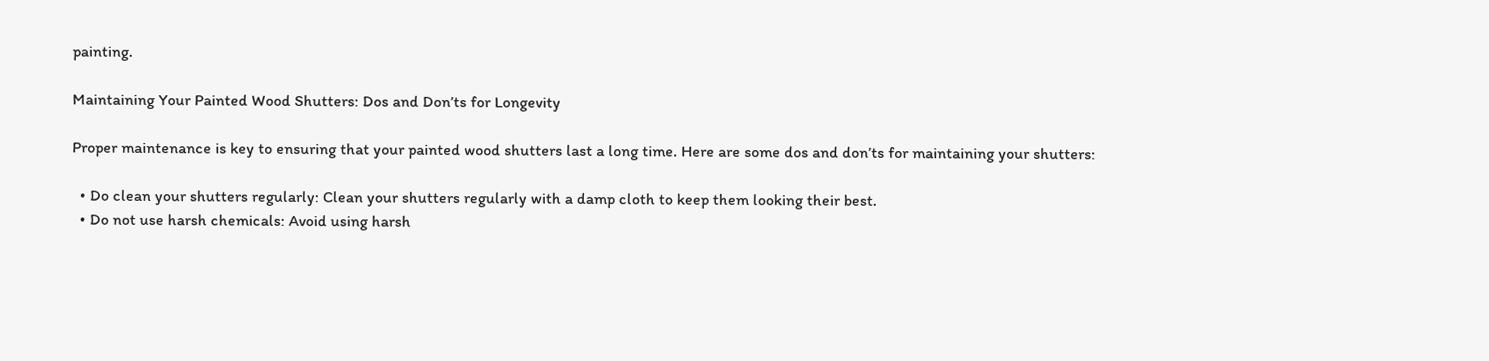painting.

Maintaining Your Painted Wood Shutters: Dos and Don’ts for Longevity

Proper maintenance is key to ensuring that your painted wood shutters last a long time. Here are some dos and don’ts for maintaining your shutters:

  • Do clean your shutters regularly: Clean your shutters regularly with a damp cloth to keep them looking their best.
  • Do not use harsh chemicals: Avoid using harsh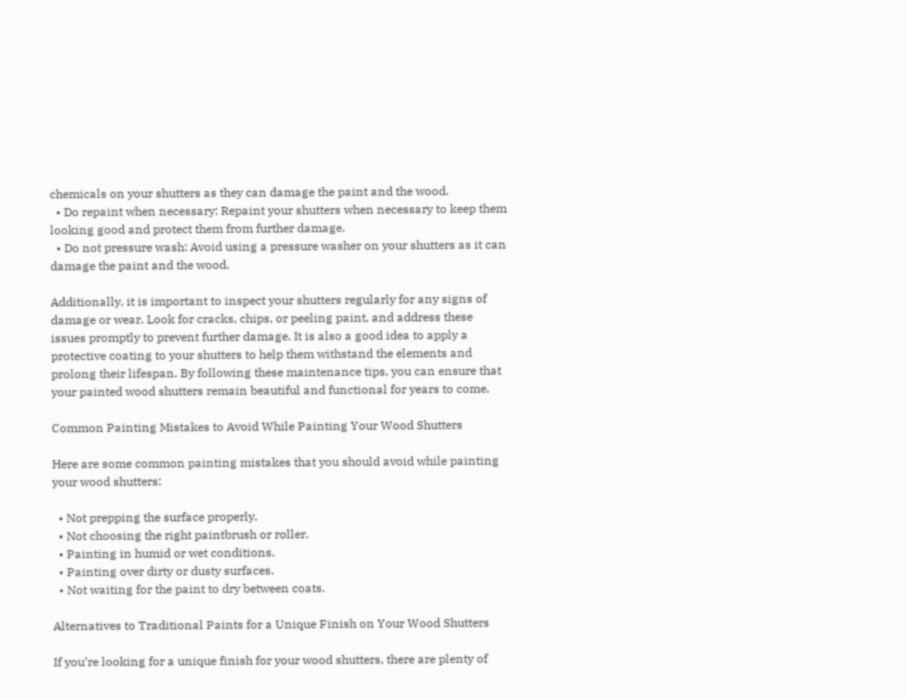chemicals on your shutters as they can damage the paint and the wood.
  • Do repaint when necessary: Repaint your shutters when necessary to keep them looking good and protect them from further damage.
  • Do not pressure wash: Avoid using a pressure washer on your shutters as it can damage the paint and the wood.

Additionally, it is important to inspect your shutters regularly for any signs of damage or wear. Look for cracks, chips, or peeling paint, and address these issues promptly to prevent further damage. It is also a good idea to apply a protective coating to your shutters to help them withstand the elements and prolong their lifespan. By following these maintenance tips, you can ensure that your painted wood shutters remain beautiful and functional for years to come.

Common Painting Mistakes to Avoid While Painting Your Wood Shutters

Here are some common painting mistakes that you should avoid while painting your wood shutters:

  • Not prepping the surface properly.
  • Not choosing the right paintbrush or roller.
  • Painting in humid or wet conditions.
  • Painting over dirty or dusty surfaces.
  • Not waiting for the paint to dry between coats.

Alternatives to Traditional Paints for a Unique Finish on Your Wood Shutters

If you’re looking for a unique finish for your wood shutters, there are plenty of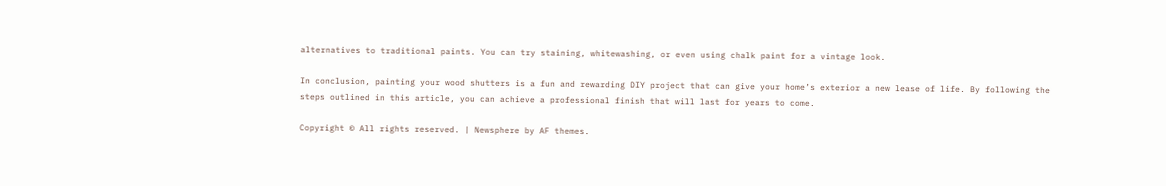alternatives to traditional paints. You can try staining, whitewashing, or even using chalk paint for a vintage look.

In conclusion, painting your wood shutters is a fun and rewarding DIY project that can give your home’s exterior a new lease of life. By following the steps outlined in this article, you can achieve a professional finish that will last for years to come.

Copyright © All rights reserved. | Newsphere by AF themes.